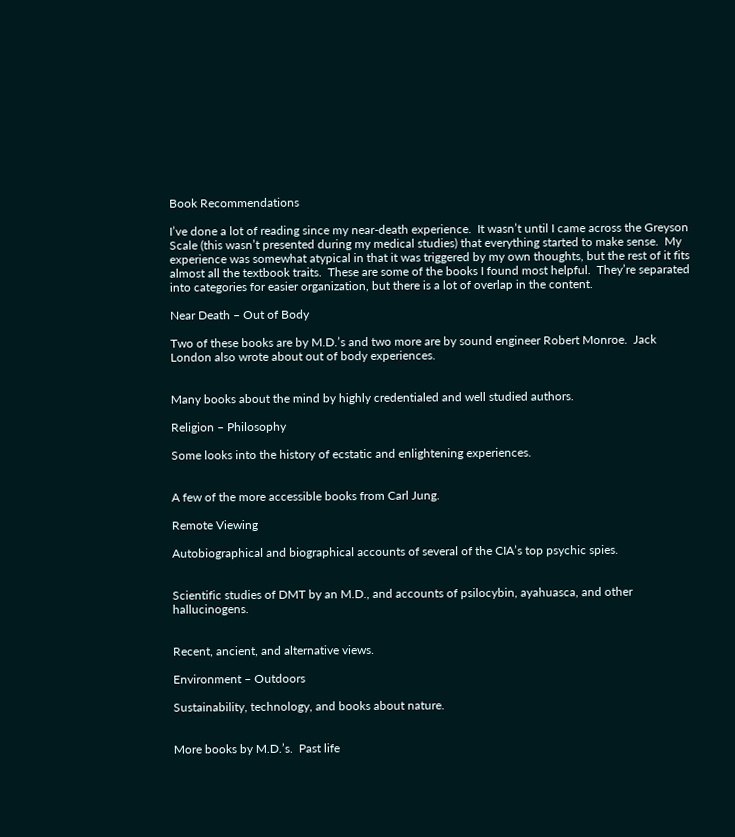Book Recommendations

I’ve done a lot of reading since my near-death experience.  It wasn’t until I came across the Greyson Scale (this wasn’t presented during my medical studies) that everything started to make sense.  My experience was somewhat atypical in that it was triggered by my own thoughts, but the rest of it fits almost all the textbook traits.  These are some of the books I found most helpful.  They’re separated into categories for easier organization, but there is a lot of overlap in the content.

Near Death – Out of Body

Two of these books are by M.D.’s and two more are by sound engineer Robert Monroe.  Jack London also wrote about out of body experiences.


Many books about the mind by highly credentialed and well studied authors.

Religion – Philosophy

Some looks into the history of ecstatic and enlightening experiences.


A few of the more accessible books from Carl Jung.

Remote Viewing

Autobiographical and biographical accounts of several of the CIA’s top psychic spies.


Scientific studies of DMT by an M.D., and accounts of psilocybin, ayahuasca, and other hallucinogens.


Recent, ancient, and alternative views.

Environment – Outdoors

Sustainability, technology, and books about nature.


More books by M.D.’s.  Past life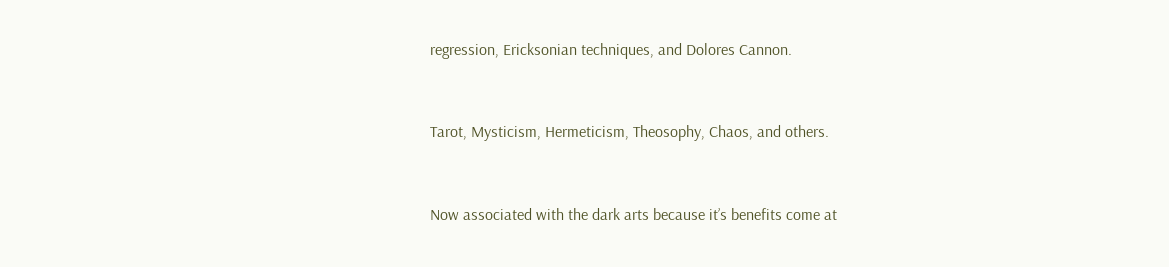regression, Ericksonian techniques, and Dolores Cannon.


Tarot, Mysticism, Hermeticism, Theosophy, Chaos, and others.


Now associated with the dark arts because it’s benefits come at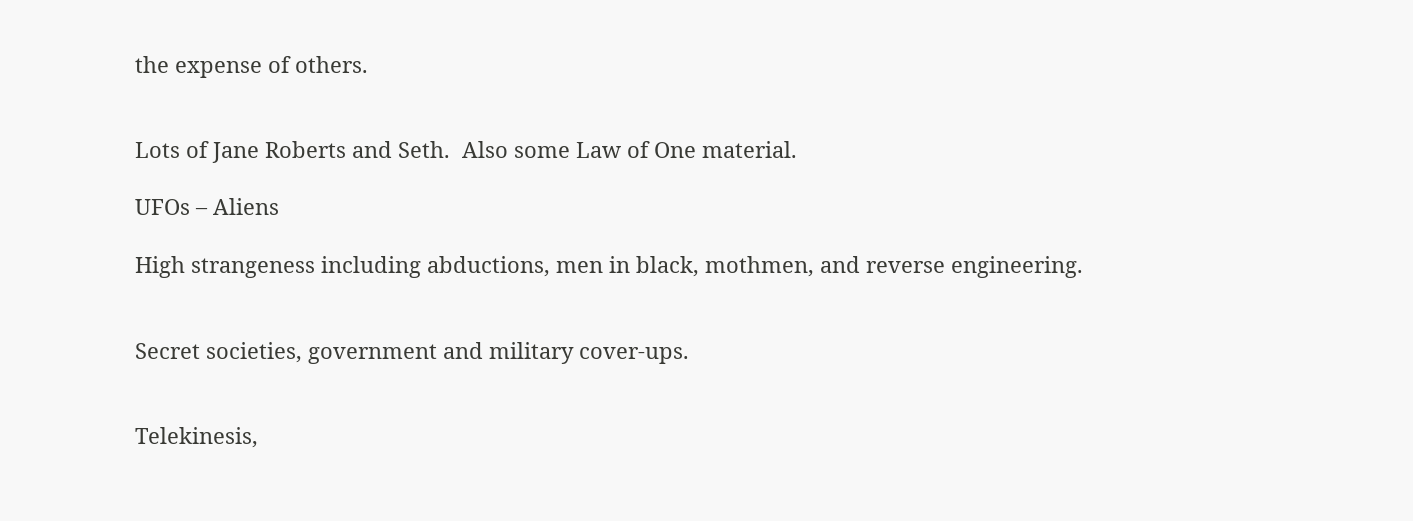the expense of others.


Lots of Jane Roberts and Seth.  Also some Law of One material.

UFOs – Aliens

High strangeness including abductions, men in black, mothmen, and reverse engineering.


Secret societies, government and military cover-ups.


Telekinesis,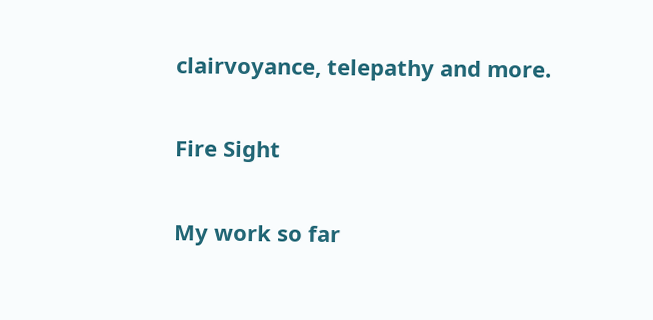clairvoyance, telepathy and more.

Fire Sight

My work so far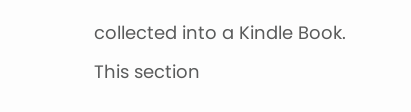collected into a Kindle Book.

This section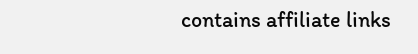contains affiliate links